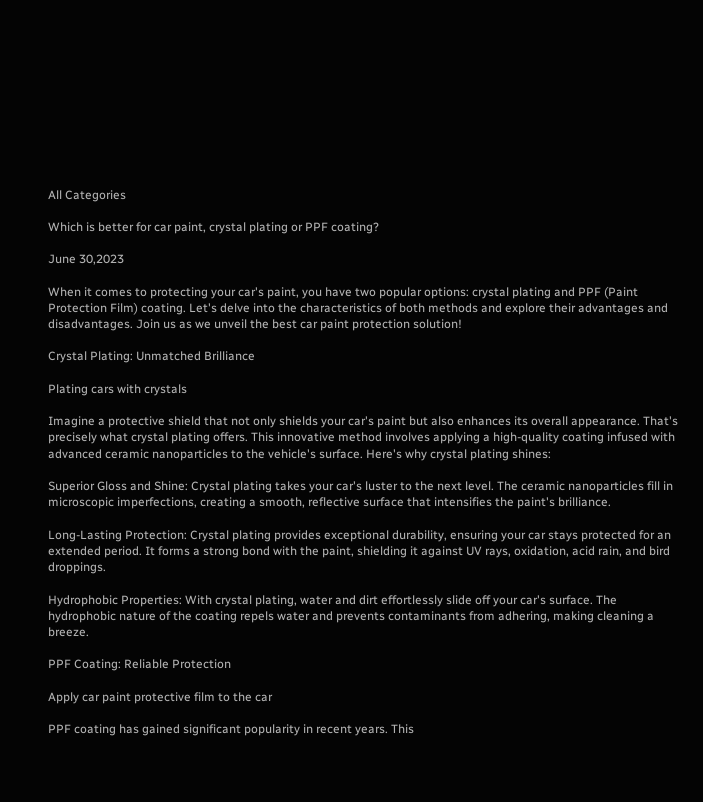All Categories

Which is better for car paint, crystal plating or PPF coating?

June 30,2023

When it comes to protecting your car's paint, you have two popular options: crystal plating and PPF (Paint Protection Film) coating. Let's delve into the characteristics of both methods and explore their advantages and disadvantages. Join us as we unveil the best car paint protection solution!

Crystal Plating: Unmatched Brilliance

Plating cars with crystals

Imagine a protective shield that not only shields your car's paint but also enhances its overall appearance. That's precisely what crystal plating offers. This innovative method involves applying a high-quality coating infused with advanced ceramic nanoparticles to the vehicle's surface. Here's why crystal plating shines:

Superior Gloss and Shine: Crystal plating takes your car's luster to the next level. The ceramic nanoparticles fill in microscopic imperfections, creating a smooth, reflective surface that intensifies the paint's brilliance.

Long-Lasting Protection: Crystal plating provides exceptional durability, ensuring your car stays protected for an extended period. It forms a strong bond with the paint, shielding it against UV rays, oxidation, acid rain, and bird droppings.

Hydrophobic Properties: With crystal plating, water and dirt effortlessly slide off your car's surface. The hydrophobic nature of the coating repels water and prevents contaminants from adhering, making cleaning a breeze.

PPF Coating: Reliable Protection

Apply car paint protective film to the car

PPF coating has gained significant popularity in recent years. This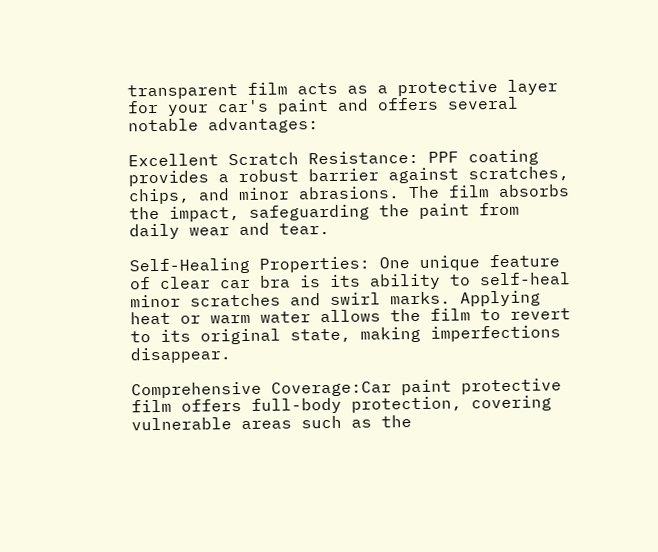transparent film acts as a protective layer for your car's paint and offers several notable advantages:

Excellent Scratch Resistance: PPF coating provides a robust barrier against scratches, chips, and minor abrasions. The film absorbs the impact, safeguarding the paint from daily wear and tear.

Self-Healing Properties: One unique feature of clear car bra is its ability to self-heal minor scratches and swirl marks. Applying heat or warm water allows the film to revert to its original state, making imperfections disappear.

Comprehensive Coverage:Car paint protective film offers full-body protection, covering vulnerable areas such as the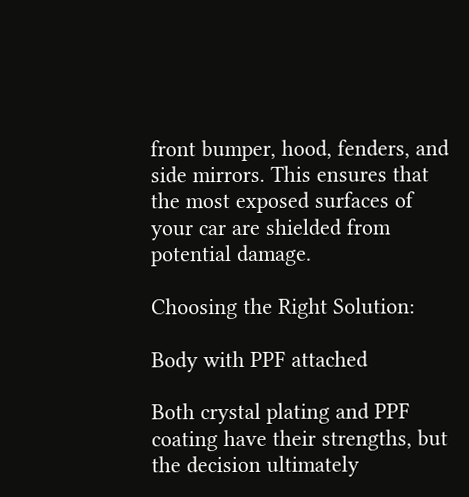front bumper, hood, fenders, and side mirrors. This ensures that the most exposed surfaces of your car are shielded from potential damage.

Choosing the Right Solution:

Body with PPF attached

Both crystal plating and PPF coating have their strengths, but the decision ultimately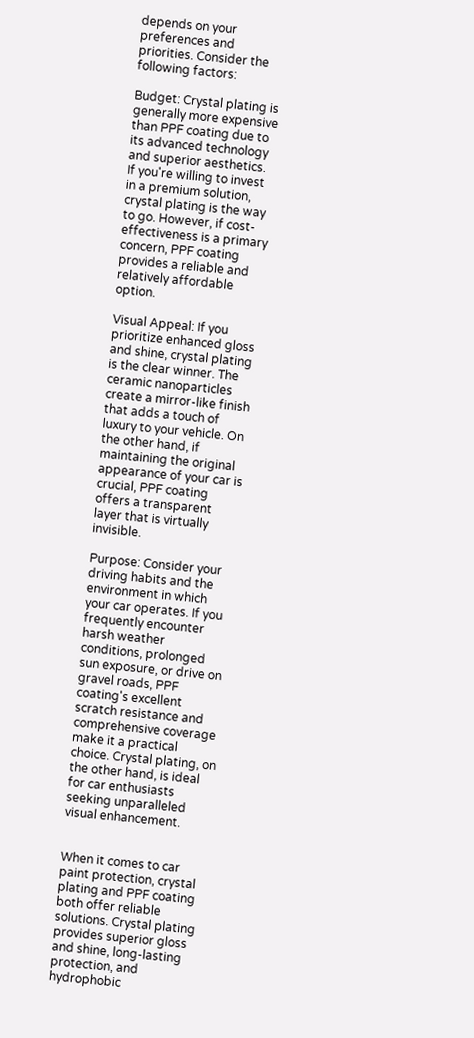depends on your preferences and priorities. Consider the following factors:

Budget: Crystal plating is generally more expensive than PPF coating due to its advanced technology and superior aesthetics. If you're willing to invest in a premium solution, crystal plating is the way to go. However, if cost-effectiveness is a primary concern, PPF coating provides a reliable and relatively affordable option.

Visual Appeal: If you prioritize enhanced gloss and shine, crystal plating is the clear winner. The ceramic nanoparticles create a mirror-like finish that adds a touch of luxury to your vehicle. On the other hand, if maintaining the original appearance of your car is crucial, PPF coating offers a transparent layer that is virtually invisible.

Purpose: Consider your driving habits and the environment in which your car operates. If you frequently encounter harsh weather conditions, prolonged sun exposure, or drive on gravel roads, PPF coating's excellent scratch resistance and comprehensive coverage make it a practical choice. Crystal plating, on the other hand, is ideal for car enthusiasts seeking unparalleled visual enhancement.


When it comes to car paint protection, crystal plating and PPF coating both offer reliable solutions. Crystal plating provides superior gloss and shine, long-lasting protection, and hydrophobic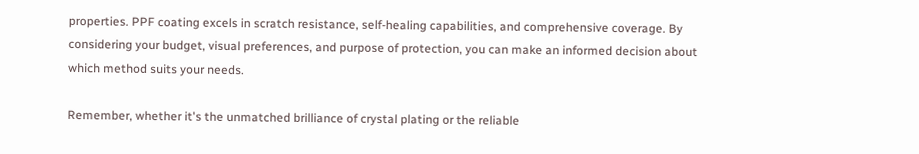properties. PPF coating excels in scratch resistance, self-healing capabilities, and comprehensive coverage. By considering your budget, visual preferences, and purpose of protection, you can make an informed decision about which method suits your needs.

Remember, whether it's the unmatched brilliance of crystal plating or the reliable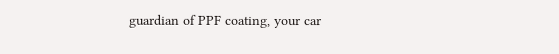guardian of PPF coating, your car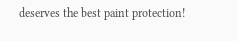deserves the best paint protection!